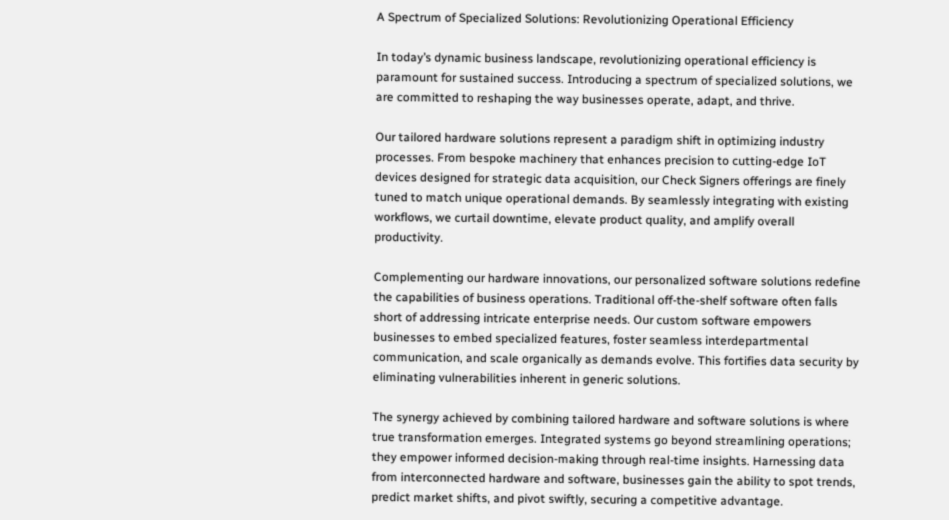A Spectrum of Specialized Solutions: Revolutionizing Operational Efficiency

In today’s dynamic business landscape, revolutionizing operational efficiency is paramount for sustained success. Introducing a spectrum of specialized solutions, we are committed to reshaping the way businesses operate, adapt, and thrive.

Our tailored hardware solutions represent a paradigm shift in optimizing industry processes. From bespoke machinery that enhances precision to cutting-edge IoT devices designed for strategic data acquisition, our Check Signers offerings are finely tuned to match unique operational demands. By seamlessly integrating with existing workflows, we curtail downtime, elevate product quality, and amplify overall productivity.

Complementing our hardware innovations, our personalized software solutions redefine the capabilities of business operations. Traditional off-the-shelf software often falls short of addressing intricate enterprise needs. Our custom software empowers businesses to embed specialized features, foster seamless interdepartmental communication, and scale organically as demands evolve. This fortifies data security by eliminating vulnerabilities inherent in generic solutions.

The synergy achieved by combining tailored hardware and software solutions is where true transformation emerges. Integrated systems go beyond streamlining operations; they empower informed decision-making through real-time insights. Harnessing data from interconnected hardware and software, businesses gain the ability to spot trends, predict market shifts, and pivot swiftly, securing a competitive advantage.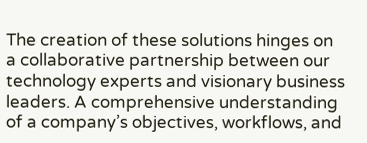The creation of these solutions hinges on a collaborative partnership between our technology experts and visionary business leaders. A comprehensive understanding of a company’s objectives, workflows, and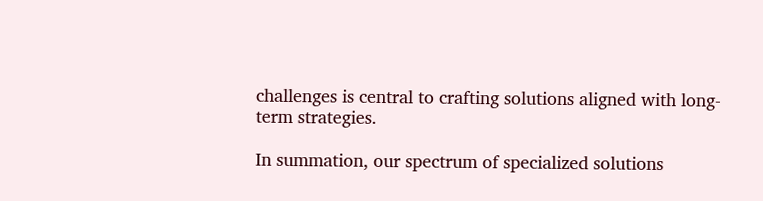challenges is central to crafting solutions aligned with long-term strategies.

In summation, our spectrum of specialized solutions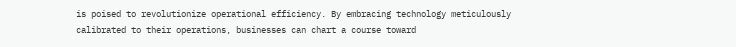is poised to revolutionize operational efficiency. By embracing technology meticulously calibrated to their operations, businesses can chart a course toward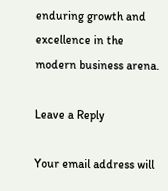enduring growth and excellence in the modern business arena.

Leave a Reply

Your email address will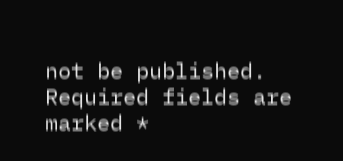not be published. Required fields are marked *